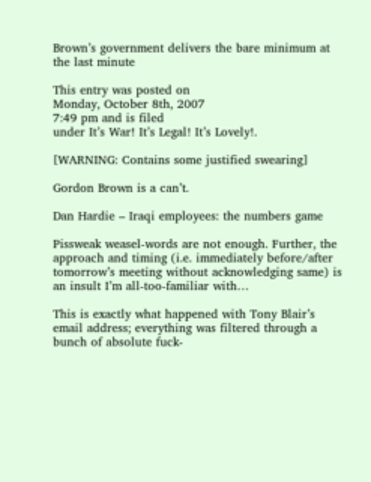Brown’s government delivers the bare minimum at the last minute

This entry was posted on
Monday, October 8th, 2007
7:49 pm and is filed
under It’s War! It’s Legal! It’s Lovely!.

[WARNING: Contains some justified swearing]

Gordon Brown is a can’t.

Dan Hardie – Iraqi employees: the numbers game

Pissweak weasel-words are not enough. Further, the approach and timing (i.e. immediately before/after tomorrow’s meeting without acknowledging same) is an insult I’m all-too-familiar with…

This is exactly what happened with Tony Blair’s email address; everything was filtered through a bunch of absolute fuck-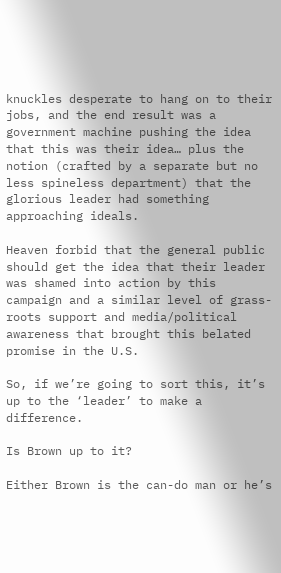knuckles desperate to hang on to their jobs, and the end result was a government machine pushing the idea that this was their idea… plus the notion (crafted by a separate but no less spineless department) that the glorious leader had something approaching ideals.

Heaven forbid that the general public should get the idea that their leader was shamed into action by this campaign and a similar level of grass-roots support and media/political awareness that brought this belated promise in the U.S.

So, if we’re going to sort this, it’s up to the ‘leader’ to make a difference.

Is Brown up to it?

Either Brown is the can-do man or he’s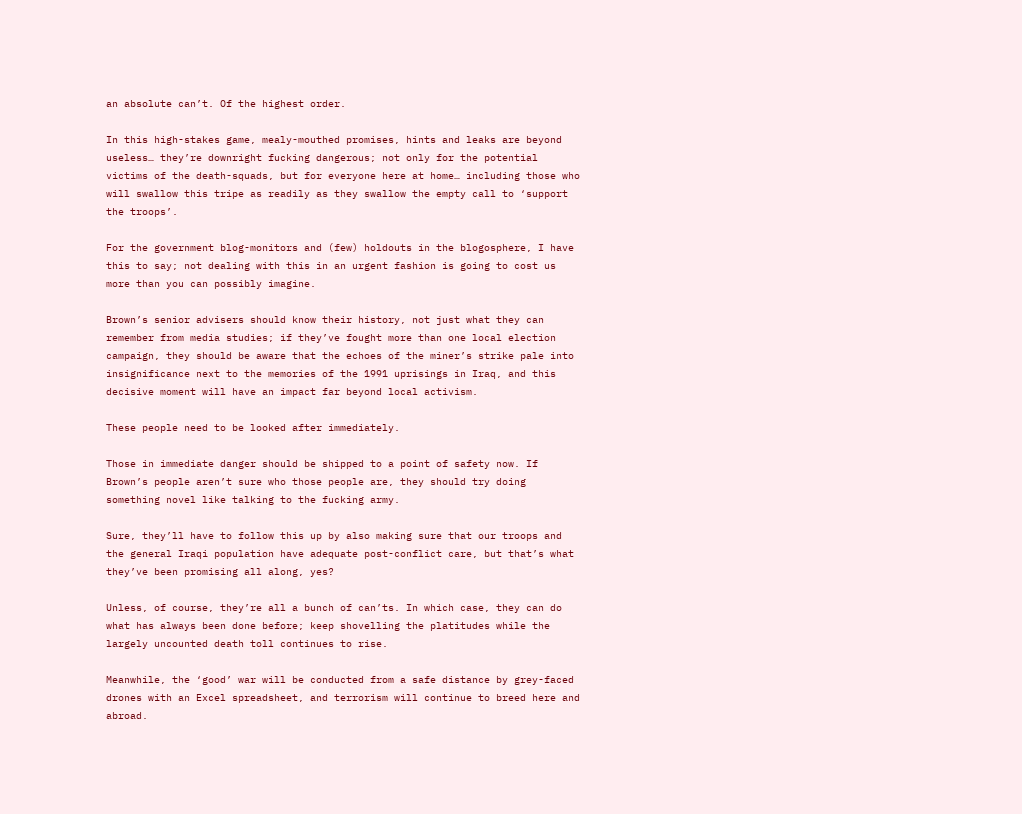an absolute can’t. Of the highest order.

In this high-stakes game, mealy-mouthed promises, hints and leaks are beyond useless… they’re downright fucking dangerous; not only for the potential victims of the death-squads, but for everyone here at home… including those who will swallow this tripe as readily as they swallow the empty call to ‘support the troops’.

For the government blog-monitors and (few) holdouts in the blogosphere, I have this to say; not dealing with this in an urgent fashion is going to cost us more than you can possibly imagine.

Brown’s senior advisers should know their history, not just what they can remember from media studies; if they’ve fought more than one local election campaign, they should be aware that the echoes of the miner’s strike pale into insignificance next to the memories of the 1991 uprisings in Iraq, and this decisive moment will have an impact far beyond local activism.

These people need to be looked after immediately.

Those in immediate danger should be shipped to a point of safety now. If Brown’s people aren’t sure who those people are, they should try doing something novel like talking to the fucking army.

Sure, they’ll have to follow this up by also making sure that our troops and the general Iraqi population have adequate post-conflict care, but that’s what they’ve been promising all along, yes?

Unless, of course, they’re all a bunch of can’ts. In which case, they can do what has always been done before; keep shovelling the platitudes while the largely uncounted death toll continues to rise.

Meanwhile, the ‘good’ war will be conducted from a safe distance by grey-faced drones with an Excel spreadsheet, and terrorism will continue to breed here and abroad.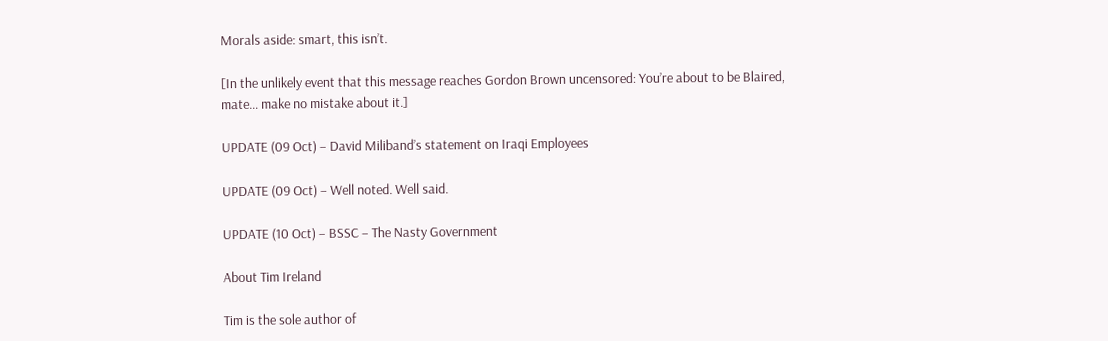Morals aside: smart, this isn’t.

[In the unlikely event that this message reaches Gordon Brown uncensored: You’re about to be Blaired, mate… make no mistake about it.]

UPDATE (09 Oct) – David Miliband’s statement on Iraqi Employees

UPDATE (09 Oct) – Well noted. Well said.

UPDATE (10 Oct) – BSSC – The Nasty Government

About Tim Ireland

Tim is the sole author of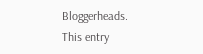Bloggerheads.
This entry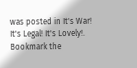was posted in It's War! It's Legal! It's Lovely!. Bookmark the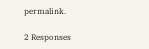permalink.

2 Responses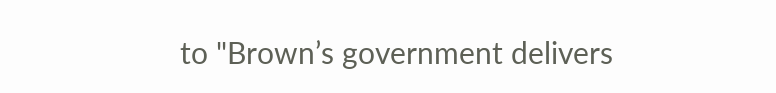to "Brown’s government delivers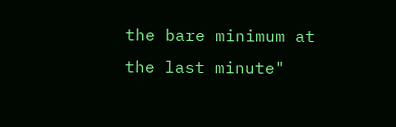the bare minimum at the last minute"